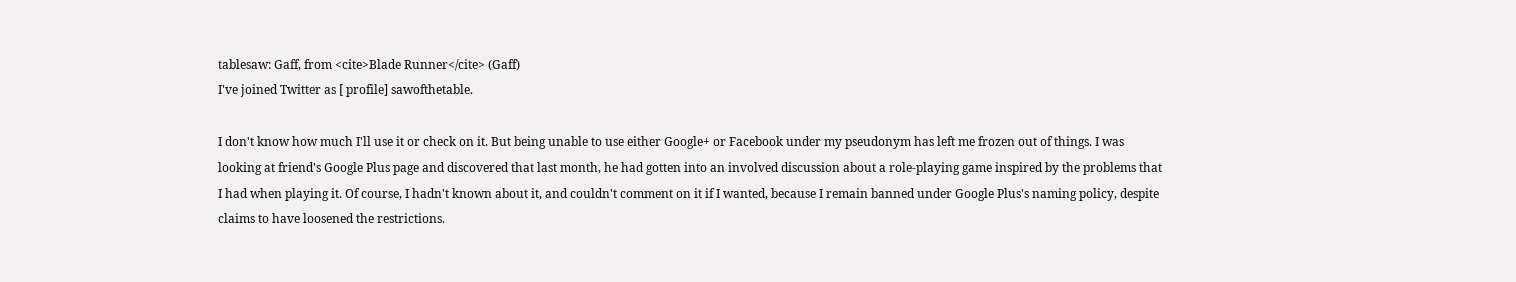tablesaw: Gaff, from <cite>Blade Runner</cite> (Gaff)
I've joined Twitter as [ profile] sawofthetable.

I don't know how much I'll use it or check on it. But being unable to use either Google+ or Facebook under my pseudonym has left me frozen out of things. I was looking at friend's Google Plus page and discovered that last month, he had gotten into an involved discussion about a role-playing game inspired by the problems that I had when playing it. Of course, I hadn't known about it, and couldn't comment on it if I wanted, because I remain banned under Google Plus's naming policy, despite claims to have loosened the restrictions.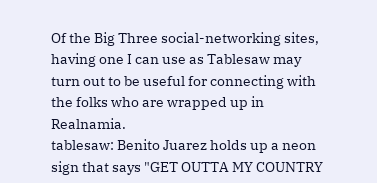Of the Big Three social-networking sites, having one I can use as Tablesaw may turn out to be useful for connecting with the folks who are wrapped up in Realnamia.
tablesaw: Benito Juarez holds up a neon sign that says "GET OUTTA MY COUNTRY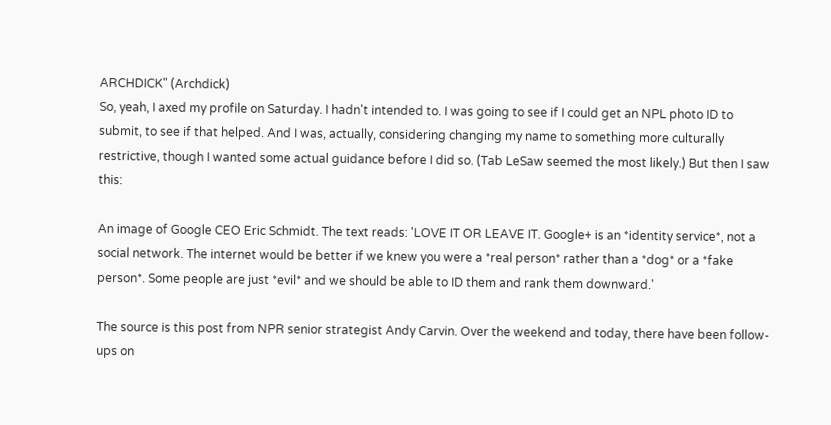ARCHDICK" (Archdick)
So, yeah, I axed my profile on Saturday. I hadn't intended to. I was going to see if I could get an NPL photo ID to submit, to see if that helped. And I was, actually, considering changing my name to something more culturally restrictive, though I wanted some actual guidance before I did so. (Tab LeSaw seemed the most likely.) But then I saw this:

An image of Google CEO Eric Schmidt. The text reads: 'LOVE IT OR LEAVE IT. Google+ is an *identity service*, not a social network. The internet would be better if we knew you were a *real person* rather than a *dog* or a *fake person*. Some people are just *evil* and we should be able to ID them and rank them downward.'

The source is this post from NPR senior strategist Andy Carvin. Over the weekend and today, there have been follow-ups on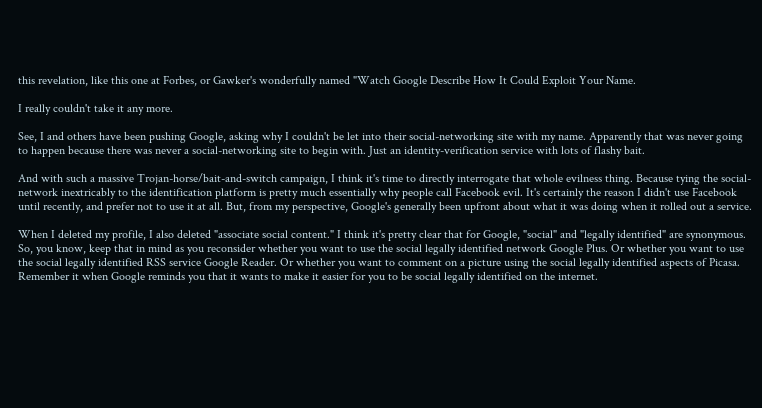this revelation, like this one at Forbes, or Gawker's wonderfully named "Watch Google Describe How It Could Exploit Your Name.

I really couldn't take it any more.

See, I and others have been pushing Google, asking why I couldn't be let into their social-networking site with my name. Apparently that was never going to happen because there was never a social-networking site to begin with. Just an identity-verification service with lots of flashy bait.

And with such a massive Trojan-horse/bait-and-switch campaign, I think it's time to directly interrogate that whole evilness thing. Because tying the social-network inextricably to the identification platform is pretty much essentially why people call Facebook evil. It's certainly the reason I didn't use Facebook until recently, and prefer not to use it at all. But, from my perspective, Google's generally been upfront about what it was doing when it rolled out a service.

When I deleted my profile, I also deleted "associate social content." I think it's pretty clear that for Google, "social" and "legally identified" are synonymous. So, you know, keep that in mind as you reconsider whether you want to use the social legally identified network Google Plus. Or whether you want to use the social legally identified RSS service Google Reader. Or whether you want to comment on a picture using the social legally identified aspects of Picasa. Remember it when Google reminds you that it wants to make it easier for you to be social legally identified on the internet.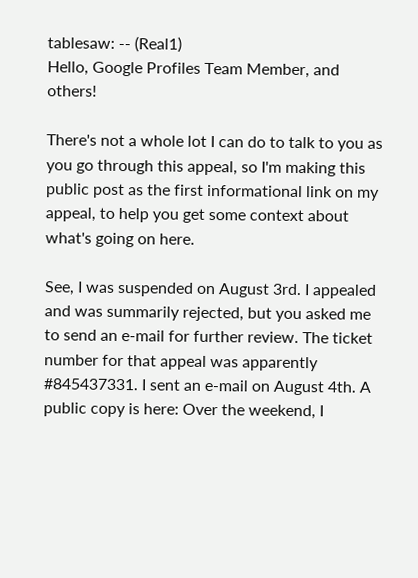tablesaw: -- (Real1)
Hello, Google Profiles Team Member, and others!

There's not a whole lot I can do to talk to you as you go through this appeal, so I'm making this public post as the first informational link on my appeal, to help you get some context about what's going on here.

See, I was suspended on August 3rd. I appealed and was summarily rejected, but you asked me to send an e-mail for further review. The ticket number for that appeal was apparently #845437331. I sent an e-mail on August 4th. A public copy is here: Over the weekend, I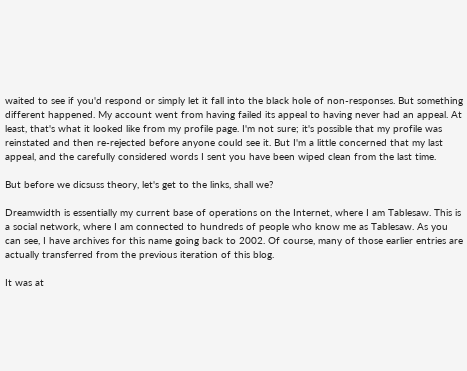waited to see if you'd respond or simply let it fall into the black hole of non-responses. But something different happened. My account went from having failed its appeal to having never had an appeal. At least, that's what it looked like from my profile page. I'm not sure; it's possible that my profile was reinstated and then re-rejected before anyone could see it. But I'm a little concerned that my last appeal, and the carefully considered words I sent you have been wiped clean from the last time.

But before we dicsuss theory, let's get to the links, shall we?

Dreamwidth is essentially my current base of operations on the Internet, where I am Tablesaw. This is a social network, where I am connected to hundreds of people who know me as Tablesaw. As you can see, I have archives for this name going back to 2002. Of course, many of those earlier entries are actually transferred from the previous iteration of this blog.

It was at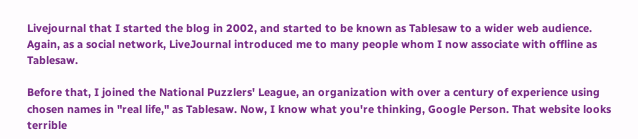Livejournal that I started the blog in 2002, and started to be known as Tablesaw to a wider web audience. Again, as a social network, LiveJournal introduced me to many people whom I now associate with offline as Tablesaw.

Before that, I joined the National Puzzlers' League, an organization with over a century of experience using chosen names in "real life," as Tablesaw. Now, I know what you're thinking, Google Person. That website looks terrible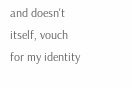and doesn't itself, vouch for my identity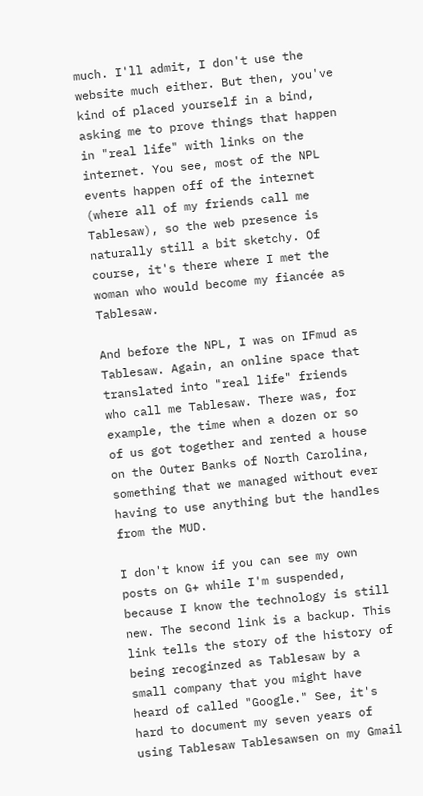much. I'll admit, I don't use the website much either. But then, you've kind of placed yourself in a bind, asking me to prove things that happen in "real life" with links on the internet. You see, most of the NPL events happen off of the internet (where all of my friends call me Tablesaw), so the web presence is naturally still a bit sketchy. Of course, it's there where I met the woman who would become my fiancée as Tablesaw.

And before the NPL, I was on IFmud as Tablesaw. Again, an online space that translated into "real life" friends who call me Tablesaw. There was, for example, the time when a dozen or so of us got together and rented a house on the Outer Banks of North Carolina, something that we managed without ever having to use anything but the handles from the MUD.

I don't know if you can see my own posts on G+ while I'm suspended, because I know the technology is still new. The second link is a backup. This link tells the story of the history of being recoginzed as Tablesaw by a small company that you might have heard of called "Google." See, it's hard to document my seven years of using Tablesaw Tablesawsen on my Gmail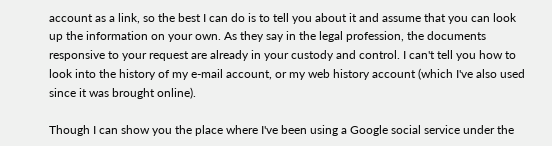account as a link, so the best I can do is to tell you about it and assume that you can look up the information on your own. As they say in the legal profession, the documents responsive to your request are already in your custody and control. I can't tell you how to look into the history of my e-mail account, or my web history account (which I've also used since it was brought online).

Though I can show you the place where I've been using a Google social service under the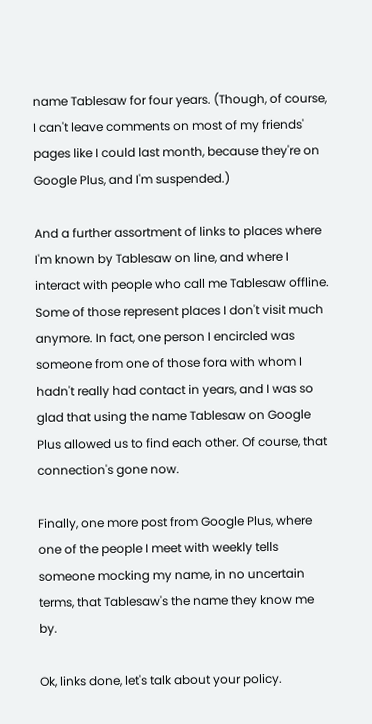name Tablesaw for four years. (Though, of course, I can't leave comments on most of my friends' pages like I could last month, because they're on Google Plus, and I'm suspended.)

And a further assortment of links to places where I'm known by Tablesaw on line, and where I interact with people who call me Tablesaw offline. Some of those represent places I don't visit much anymore. In fact, one person I encircled was someone from one of those fora with whom I hadn't really had contact in years, and I was so glad that using the name Tablesaw on Google Plus allowed us to find each other. Of course, that connection's gone now.

Finally, one more post from Google Plus, where one of the people I meet with weekly tells someone mocking my name, in no uncertain terms, that Tablesaw's the name they know me by.

Ok, links done, let's talk about your policy.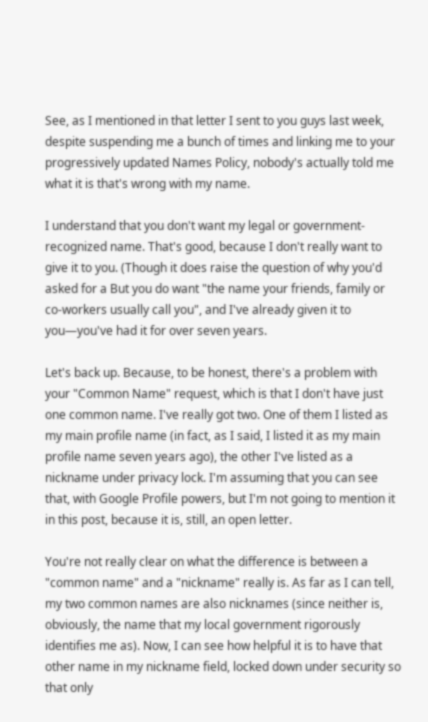See, as I mentioned in that letter I sent to you guys last week, despite suspending me a bunch of times and linking me to your progressively updated Names Policy, nobody's actually told me what it is that's wrong with my name.

I understand that you don't want my legal or government-recognized name. That's good, because I don't really want to give it to you. (Though it does raise the question of why you'd asked for a But you do want "the name your friends, family or co-workers usually call you", and I've already given it to you—you've had it for over seven years.

Let's back up. Because, to be honest, there's a problem with your "Common Name" request, which is that I don't have just one common name. I've really got two. One of them I listed as my main profile name (in fact, as I said, I listed it as my main profile name seven years ago), the other I've listed as a nickname under privacy lock. I'm assuming that you can see that, with Google Profile powers, but I'm not going to mention it in this post, because it is, still, an open letter.

You're not really clear on what the difference is between a "common name" and a "nickname" really is. As far as I can tell, my two common names are also nicknames (since neither is, obviously, the name that my local government rigorously identifies me as). Now, I can see how helpful it is to have that other name in my nickname field, locked down under security so that only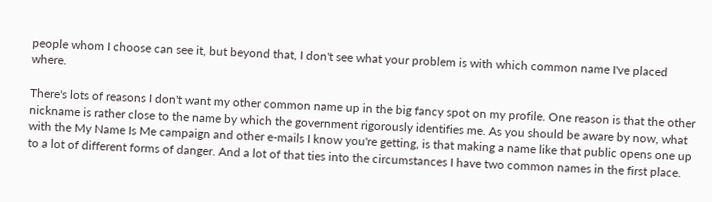people whom I choose can see it, but beyond that, I don't see what your problem is with which common name I've placed where.

There's lots of reasons I don't want my other common name up in the big fancy spot on my profile. One reason is that the other nickname is rather close to the name by which the government rigorously identifies me. As you should be aware by now, what with the My Name Is Me campaign and other e-mails I know you're getting, is that making a name like that public opens one up to a lot of different forms of danger. And a lot of that ties into the circumstances I have two common names in the first place.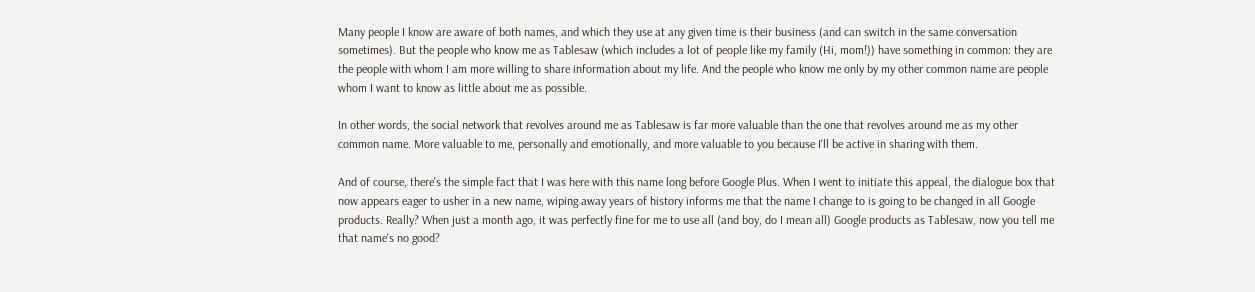Many people I know are aware of both names, and which they use at any given time is their business (and can switch in the same conversation sometimes). But the people who know me as Tablesaw (which includes a lot of people like my family (Hi, mom!)) have something in common: they are the people with whom I am more willing to share information about my life. And the people who know me only by my other common name are people whom I want to know as little about me as possible.

In other words, the social network that revolves around me as Tablesaw is far more valuable than the one that revolves around me as my other common name. More valuable to me, personally and emotionally, and more valuable to you because I'll be active in sharing with them.

And of course, there's the simple fact that I was here with this name long before Google Plus. When I went to initiate this appeal, the dialogue box that now appears eager to usher in a new name, wiping away years of history informs me that the name I change to is going to be changed in all Google products. Really? When just a month ago, it was perfectly fine for me to use all (and boy, do I mean all) Google products as Tablesaw, now you tell me that name's no good?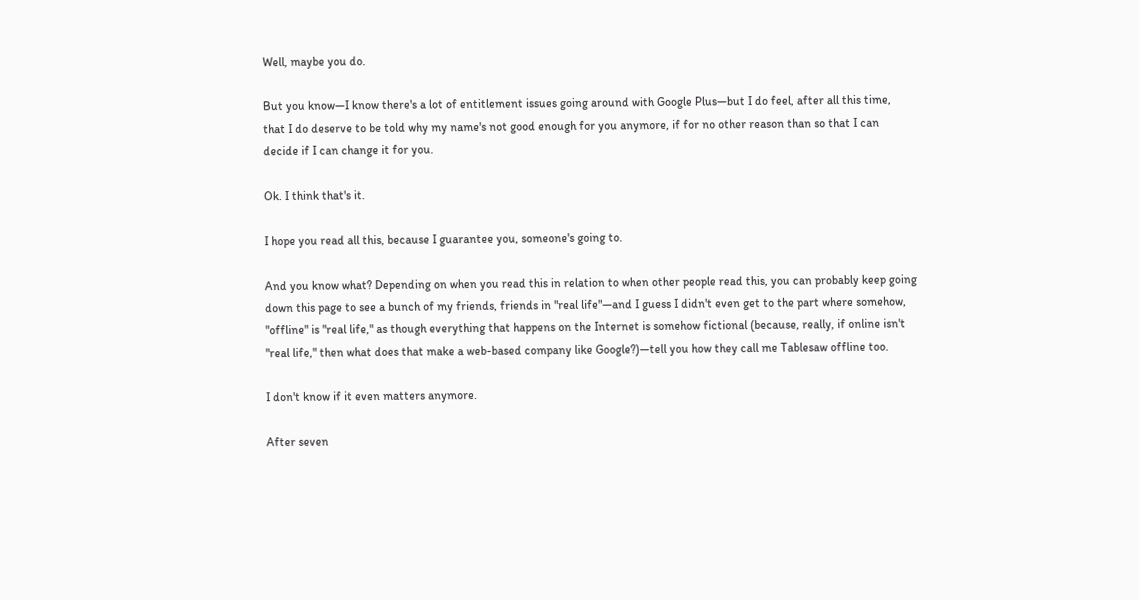Well, maybe you do.

But you know—I know there's a lot of entitlement issues going around with Google Plus—but I do feel, after all this time, that I do deserve to be told why my name's not good enough for you anymore, if for no other reason than so that I can decide if I can change it for you.

Ok. I think that's it.

I hope you read all this, because I guarantee you, someone's going to.

And you know what? Depending on when you read this in relation to when other people read this, you can probably keep going down this page to see a bunch of my friends, friends in "real life"—and I guess I didn't even get to the part where somehow, "offline" is "real life," as though everything that happens on the Internet is somehow fictional (because, really, if online isn't "real life," then what does that make a web-based company like Google?)—tell you how they call me Tablesaw offline too.

I don't know if it even matters anymore.

After seven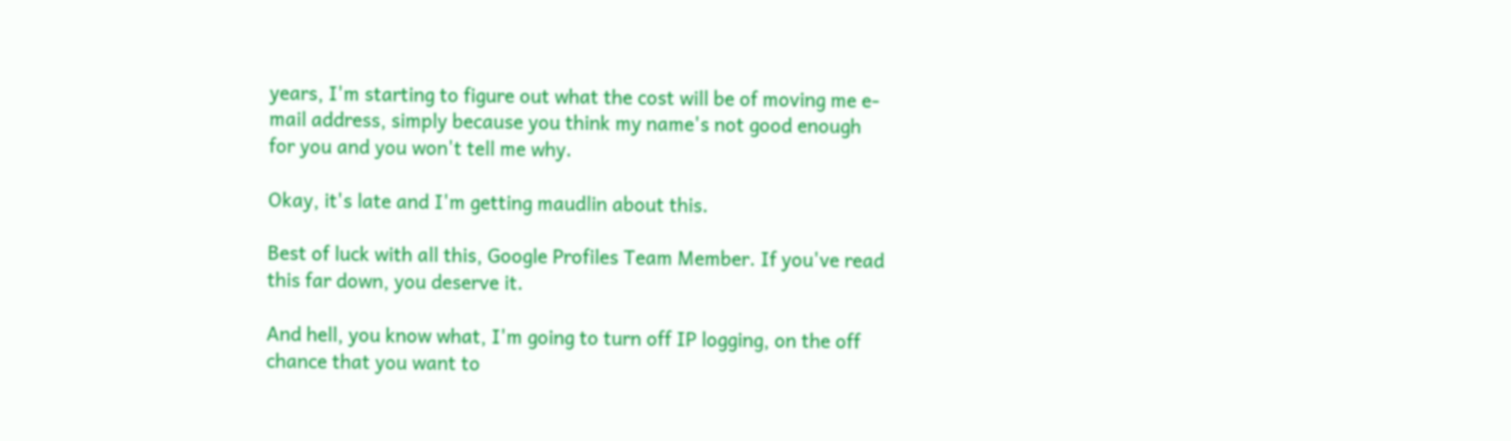years, I'm starting to figure out what the cost will be of moving me e-mail address, simply because you think my name's not good enough for you and you won't tell me why.

Okay, it's late and I'm getting maudlin about this.

Best of luck with all this, Google Profiles Team Member. If you've read this far down, you deserve it.

And hell, you know what, I'm going to turn off IP logging, on the off chance that you want to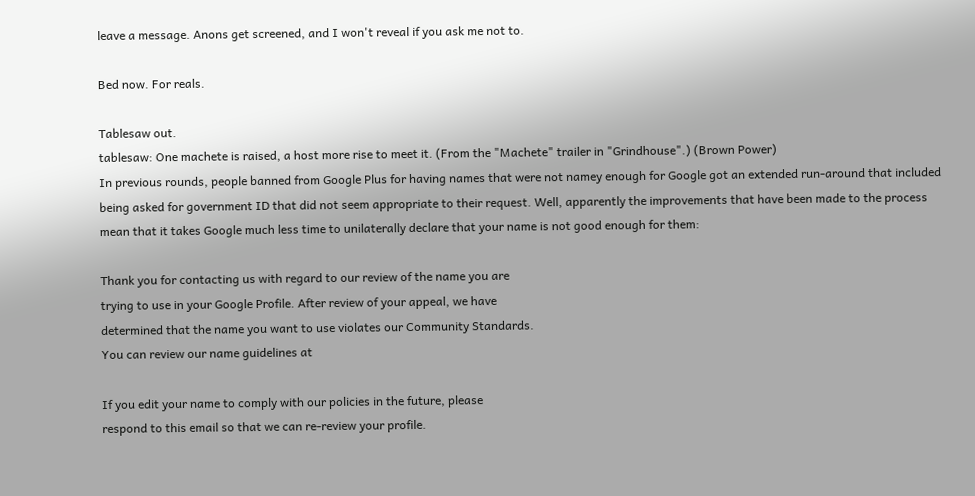leave a message. Anons get screened, and I won't reveal if you ask me not to.

Bed now. For reals.

Tablesaw out.
tablesaw: One machete is raised, a host more rise to meet it. (From the "Machete" trailer in "Grindhouse".) (Brown Power)
In previous rounds, people banned from Google Plus for having names that were not namey enough for Google got an extended run-around that included being asked for government ID that did not seem appropriate to their request. Well, apparently the improvements that have been made to the process mean that it takes Google much less time to unilaterally declare that your name is not good enough for them:

Thank you for contacting us with regard to our review of the name you are
trying to use in your Google Profile. After review of your appeal, we have
determined that the name you want to use violates our Community Standards.
You can review our name guidelines at

If you edit your name to comply with our policies in the future, please
respond to this email so that we can re-review your profile.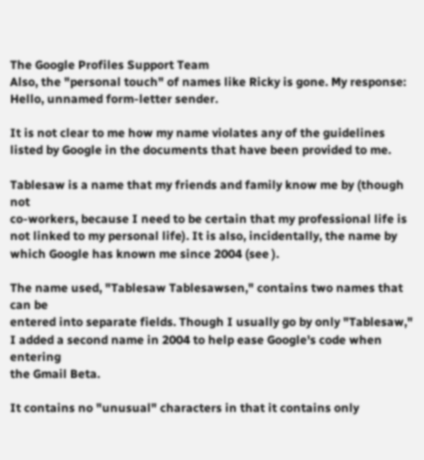The Google Profiles Support Team
Also, the "personal touch" of names like Ricky is gone. My response:
Hello, unnamed form-letter sender.

It is not clear to me how my name violates any of the guidelines
listed by Google in the documents that have been provided to me.

Tablesaw is a name that my friends and family know me by (though not
co-workers, because I need to be certain that my professional life is
not linked to my personal life). It is also, incidentally, the name by
which Google has known me since 2004 (see ).

The name used, "Tablesaw Tablesawsen," contains two names that can be
entered into separate fields. Though I usually go by only "Tablesaw,"
I added a second name in 2004 to help ease Google's code when entering
the Gmail Beta.

It contains no "unusual" characters in that it contains only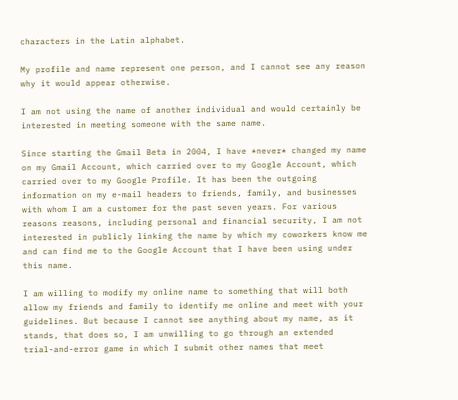characters in the Latin alphabet.

My profile and name represent one person, and I cannot see any reason
why it would appear otherwise.

I am not using the name of another individual and would certainly be
interested in meeting someone with the same name.

Since starting the Gmail Beta in 2004, I have *never* changed my name
on my Gmail Account, which carried over to my Google Account, which
carried over to my Google Profile. It has been the outgoing
information on my e-mail headers to friends, family, and businesses
with whom I am a customer for the past seven years. For various
reasons reasons, including personal and financial security, I am not
interested in publicly linking the name by which my coworkers know me
and can find me to the Google Account that I have been using under
this name.

I am willing to modify my online name to something that will both
allow my friends and family to identify me online and meet with your
guidelines. But because I cannot see anything about my name, as it
stands, that does so, I am unwilling to go through an extended
trial-and-error game in which I submit other names that meet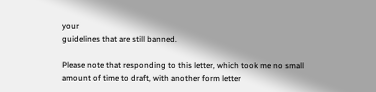your
guidelines that are still banned.

Please note that responding to this letter, which took me no small
amount of time to draft, with another form letter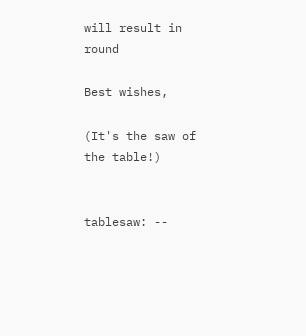will result in round

Best wishes,

(It's the saw of the table!)


tablesaw: --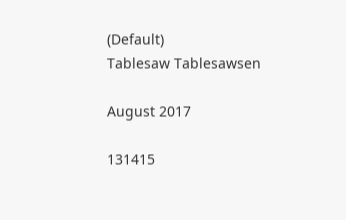(Default)
Tablesaw Tablesawsen

August 2017

131415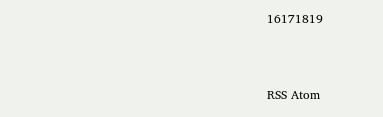16171819



RSS Atom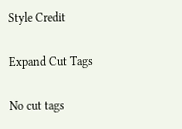Style Credit

Expand Cut Tags

No cut tags